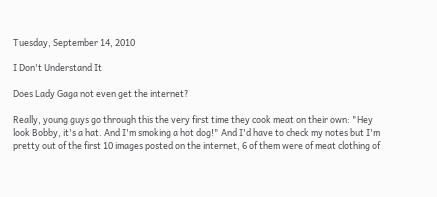Tuesday, September 14, 2010

I Don't Understand It

Does Lady Gaga not even get the internet?

Really, young guys go through this the very first time they cook meat on their own: "Hey look Bobby, it's a hat. And I'm smoking a hot dog!" And I'd have to check my notes but I'm pretty out of the first 10 images posted on the internet, 6 of them were of meat clothing of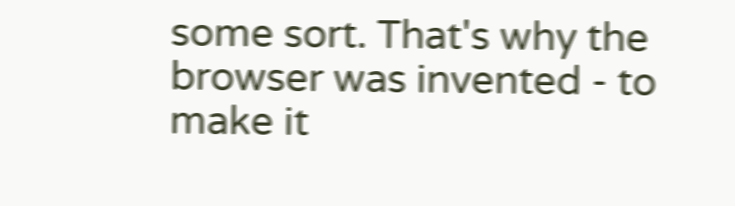some sort. That's why the browser was invented - to make it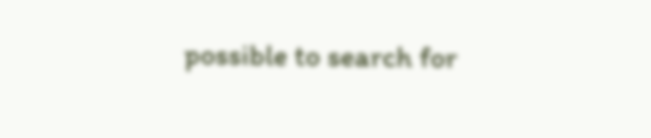possible to search for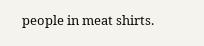people in meat shirts.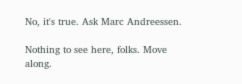No, it's true. Ask Marc Andreessen.

Nothing to see here, folks. Move along.